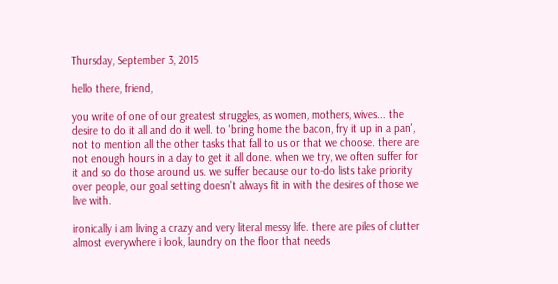Thursday, September 3, 2015

hello there, friend,

you write of one of our greatest struggles, as women, mothers, wives... the desire to do it all and do it well. to 'bring home the bacon, fry it up in a pan', not to mention all the other tasks that fall to us or that we choose. there are not enough hours in a day to get it all done. when we try, we often suffer for it and so do those around us. we suffer because our to-do lists take priority over people, our goal setting doesn't always fit in with the desires of those we live with.

ironically i am living a crazy and very literal messy life. there are piles of clutter almost everywhere i look, laundry on the floor that needs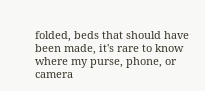folded, beds that should have been made, it's rare to know where my purse, phone, or camera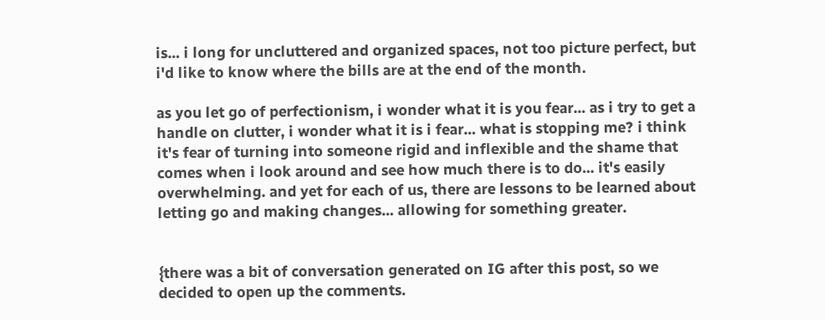is... i long for uncluttered and organized spaces, not too picture perfect, but i'd like to know where the bills are at the end of the month.

as you let go of perfectionism, i wonder what it is you fear... as i try to get a handle on clutter, i wonder what it is i fear... what is stopping me? i think it's fear of turning into someone rigid and inflexible and the shame that comes when i look around and see how much there is to do... it's easily overwhelming. and yet for each of us, there are lessons to be learned about letting go and making changes... allowing for something greater.


{there was a bit of conversation generated on IG after this post, so we decided to open up the comments.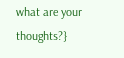what are your thoughts?}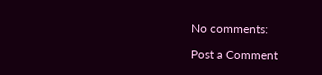No comments:

Post a Comment